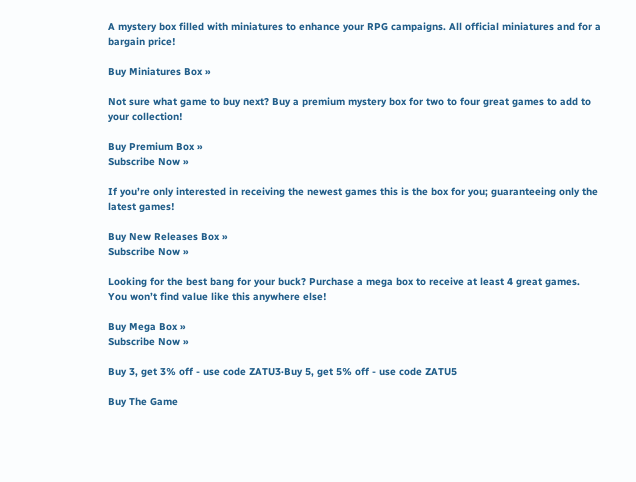A mystery box filled with miniatures to enhance your RPG campaigns. All official miniatures and for a bargain price!

Buy Miniatures Box »

Not sure what game to buy next? Buy a premium mystery box for two to four great games to add to your collection!

Buy Premium Box »
Subscribe Now »

If you’re only interested in receiving the newest games this is the box for you; guaranteeing only the latest games!

Buy New Releases Box »
Subscribe Now »

Looking for the best bang for your buck? Purchase a mega box to receive at least 4 great games. You won’t find value like this anywhere else!

Buy Mega Box »
Subscribe Now »

Buy 3, get 3% off - use code ZATU3·Buy 5, get 5% off - use code ZATU5

Buy The Game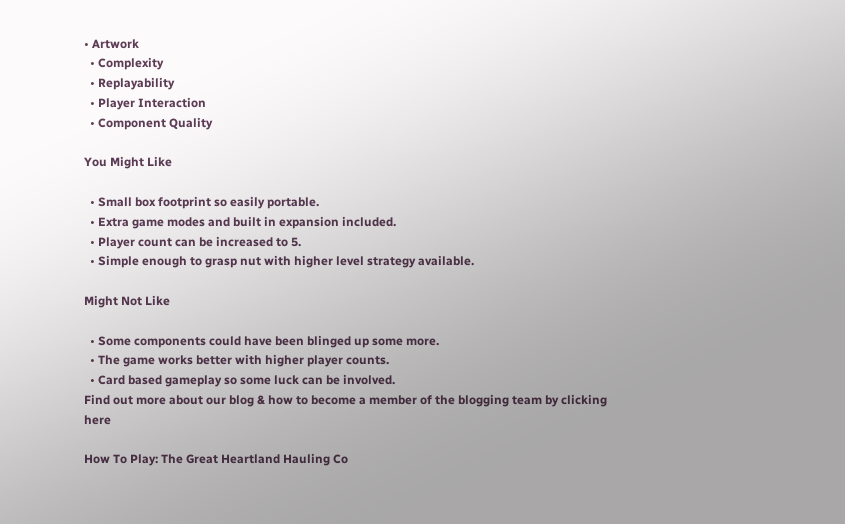• Artwork
  • Complexity
  • Replayability
  • Player Interaction
  • Component Quality

You Might Like

  • Small box footprint so easily portable.
  • Extra game modes and built in expansion included.
  • Player count can be increased to 5.
  • Simple enough to grasp nut with higher level strategy available.

Might Not Like

  • Some components could have been blinged up some more.
  • The game works better with higher player counts.
  • Card based gameplay so some luck can be involved.
Find out more about our blog & how to become a member of the blogging team by clicking here

How To Play: The Great Heartland Hauling Co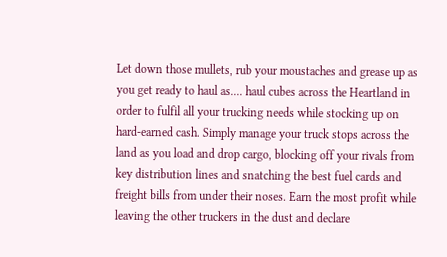Let down those mullets, rub your moustaches and grease up as you get ready to haul as.... haul cubes across the Heartland in order to fulfil all your trucking needs while stocking up on hard-earned cash. Simply manage your truck stops across the land as you load and drop cargo, blocking off your rivals from key distribution lines and snatching the best fuel cards and freight bills from under their noses. Earn the most profit while leaving the other truckers in the dust and declare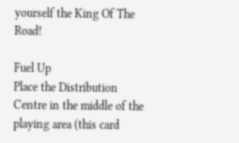yourself the King Of The Road!

Fuel Up
Place the Distribution Centre in the middle of the playing area (this card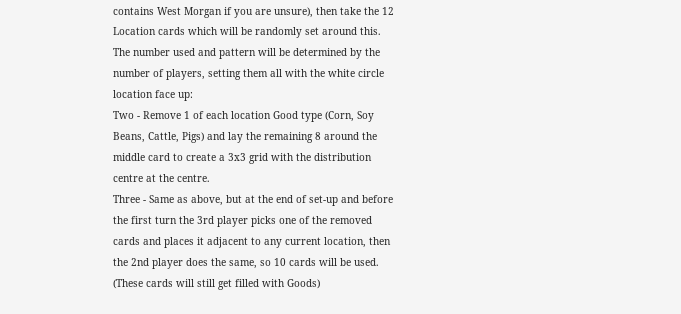contains West Morgan if you are unsure), then take the 12 Location cards which will be randomly set around this. The number used and pattern will be determined by the number of players, setting them all with the white circle location face up:
Two - Remove 1 of each location Good type (Corn, Soy Beans, Cattle, Pigs) and lay the remaining 8 around the middle card to create a 3x3 grid with the distribution centre at the centre.
Three - Same as above, but at the end of set-up and before the first turn the 3rd player picks one of the removed cards and places it adjacent to any current location, then the 2nd player does the same, so 10 cards will be used. (These cards will still get filled with Goods)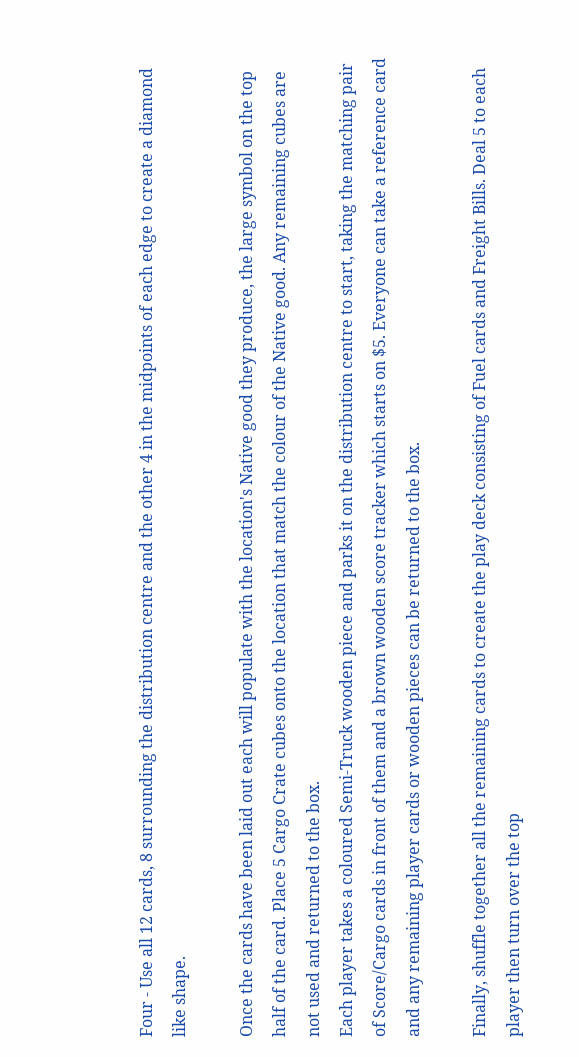Four - Use all 12 cards, 8 surrounding the distribution centre and the other 4 in the midpoints of each edge to create a diamond like shape.

Once the cards have been laid out each will populate with the location's Native good they produce, the large symbol on the top half of the card. Place 5 Cargo Crate cubes onto the location that match the colour of the Native good. Any remaining cubes are not used and returned to the box.
Each player takes a coloured Semi-Truck wooden piece and parks it on the distribution centre to start, taking the matching pair of Score/Cargo cards in front of them and a brown wooden score tracker which starts on $5. Everyone can take a reference card and any remaining player cards or wooden pieces can be returned to the box.

Finally, shuffle together all the remaining cards to create the play deck consisting of Fuel cards and Freight Bills. Deal 5 to each player then turn over the top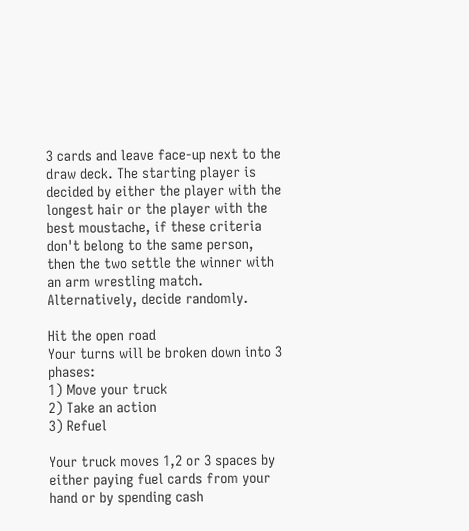3 cards and leave face-up next to the draw deck. The starting player is decided by either the player with the longest hair or the player with the best moustache, if these criteria don't belong to the same person, then the two settle the winner with an arm wrestling match. Alternatively, decide randomly.

Hit the open road
Your turns will be broken down into 3 phases:
1) Move your truck
2) Take an action
3) Refuel

Your truck moves 1,2 or 3 spaces by either paying fuel cards from your hand or by spending cash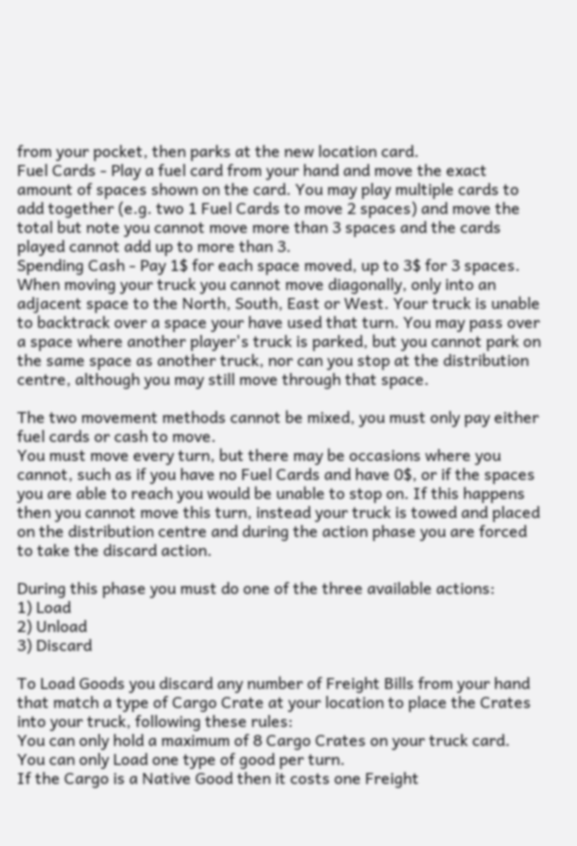from your pocket, then parks at the new location card.
Fuel Cards - Play a fuel card from your hand and move the exact amount of spaces shown on the card. You may play multiple cards to add together (e.g. two 1 Fuel Cards to move 2 spaces) and move the total but note you cannot move more than 3 spaces and the cards played cannot add up to more than 3.
Spending Cash - Pay 1$ for each space moved, up to 3$ for 3 spaces.
When moving your truck you cannot move diagonally, only into an adjacent space to the North, South, East or West. Your truck is unable to backtrack over a space your have used that turn. You may pass over a space where another player's truck is parked, but you cannot park on the same space as another truck, nor can you stop at the distribution centre, although you may still move through that space.

The two movement methods cannot be mixed, you must only pay either fuel cards or cash to move.
You must move every turn, but there may be occasions where you cannot, such as if you have no Fuel Cards and have 0$, or if the spaces you are able to reach you would be unable to stop on. If this happens then you cannot move this turn, instead your truck is towed and placed on the distribution centre and during the action phase you are forced to take the discard action.

During this phase you must do one of the three available actions:
1) Load
2) Unload
3) Discard

To Load Goods you discard any number of Freight Bills from your hand that match a type of Cargo Crate at your location to place the Crates into your truck, following these rules:
You can only hold a maximum of 8 Cargo Crates on your truck card.
You can only Load one type of good per turn.
If the Cargo is a Native Good then it costs one Freight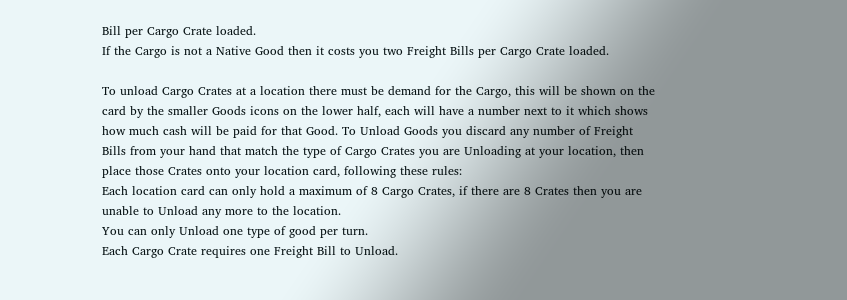Bill per Cargo Crate loaded.
If the Cargo is not a Native Good then it costs you two Freight Bills per Cargo Crate loaded.

To unload Cargo Crates at a location there must be demand for the Cargo, this will be shown on the card by the smaller Goods icons on the lower half, each will have a number next to it which shows how much cash will be paid for that Good. To Unload Goods you discard any number of Freight Bills from your hand that match the type of Cargo Crates you are Unloading at your location, then place those Crates onto your location card, following these rules:
Each location card can only hold a maximum of 8 Cargo Crates, if there are 8 Crates then you are unable to Unload any more to the location.
You can only Unload one type of good per turn.
Each Cargo Crate requires one Freight Bill to Unload.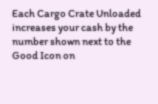Each Cargo Crate Unloaded increases your cash by the number shown next to the Good Icon on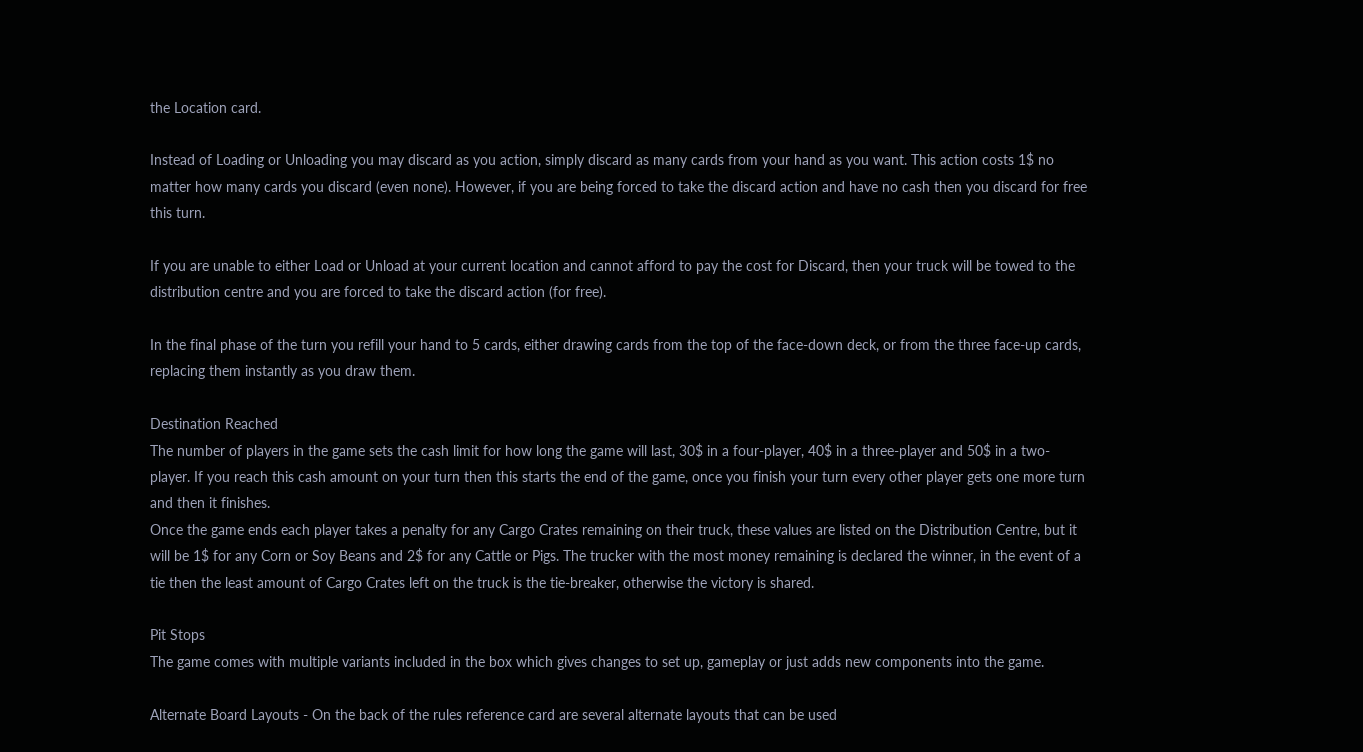the Location card.

Instead of Loading or Unloading you may discard as you action, simply discard as many cards from your hand as you want. This action costs 1$ no matter how many cards you discard (even none). However, if you are being forced to take the discard action and have no cash then you discard for free this turn.

If you are unable to either Load or Unload at your current location and cannot afford to pay the cost for Discard, then your truck will be towed to the distribution centre and you are forced to take the discard action (for free).

In the final phase of the turn you refill your hand to 5 cards, either drawing cards from the top of the face-down deck, or from the three face-up cards, replacing them instantly as you draw them.

Destination Reached
The number of players in the game sets the cash limit for how long the game will last, 30$ in a four-player, 40$ in a three-player and 50$ in a two-player. If you reach this cash amount on your turn then this starts the end of the game, once you finish your turn every other player gets one more turn and then it finishes.
Once the game ends each player takes a penalty for any Cargo Crates remaining on their truck, these values are listed on the Distribution Centre, but it will be 1$ for any Corn or Soy Beans and 2$ for any Cattle or Pigs. The trucker with the most money remaining is declared the winner, in the event of a tie then the least amount of Cargo Crates left on the truck is the tie-breaker, otherwise the victory is shared.

Pit Stops
The game comes with multiple variants included in the box which gives changes to set up, gameplay or just adds new components into the game.

Alternate Board Layouts - On the back of the rules reference card are several alternate layouts that can be used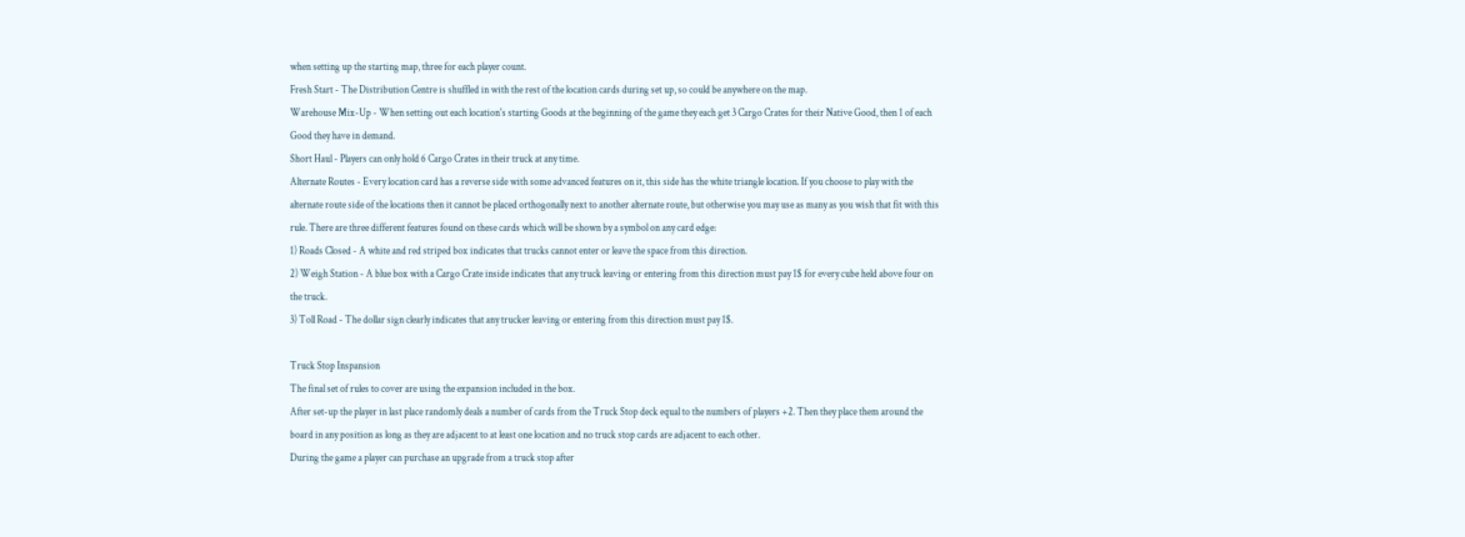when setting up the starting map, three for each player count.
Fresh Start - The Distribution Centre is shuffled in with the rest of the location cards during set up, so could be anywhere on the map.
Warehouse Mix-Up - When setting out each location's starting Goods at the beginning of the game they each get 3 Cargo Crates for their Native Good, then 1 of each Good they have in demand.
Short Haul - Players can only hold 6 Cargo Crates in their truck at any time.
Alternate Routes - Every location card has a reverse side with some advanced features on it, this side has the white triangle location. If you choose to play with the alternate route side of the locations then it cannot be placed orthogonally next to another alternate route, but otherwise you may use as many as you wish that fit with this rule. There are three different features found on these cards which will be shown by a symbol on any card edge:
1) Roads Closed - A white and red striped box indicates that trucks cannot enter or leave the space from this direction.
2) Weigh Station - A blue box with a Cargo Crate inside indicates that any truck leaving or entering from this direction must pay 1$ for every cube held above four on the truck.
3) Toll Road - The dollar sign clearly indicates that any trucker leaving or entering from this direction must pay 1$.

Truck Stop Inspansion
The final set of rules to cover are using the expansion included in the box.
After set-up the player in last place randomly deals a number of cards from the Truck Stop deck equal to the numbers of players +2. Then they place them around the board in any position as long as they are adjacent to at least one location and no truck stop cards are adjacent to each other.
During the game a player can purchase an upgrade from a truck stop after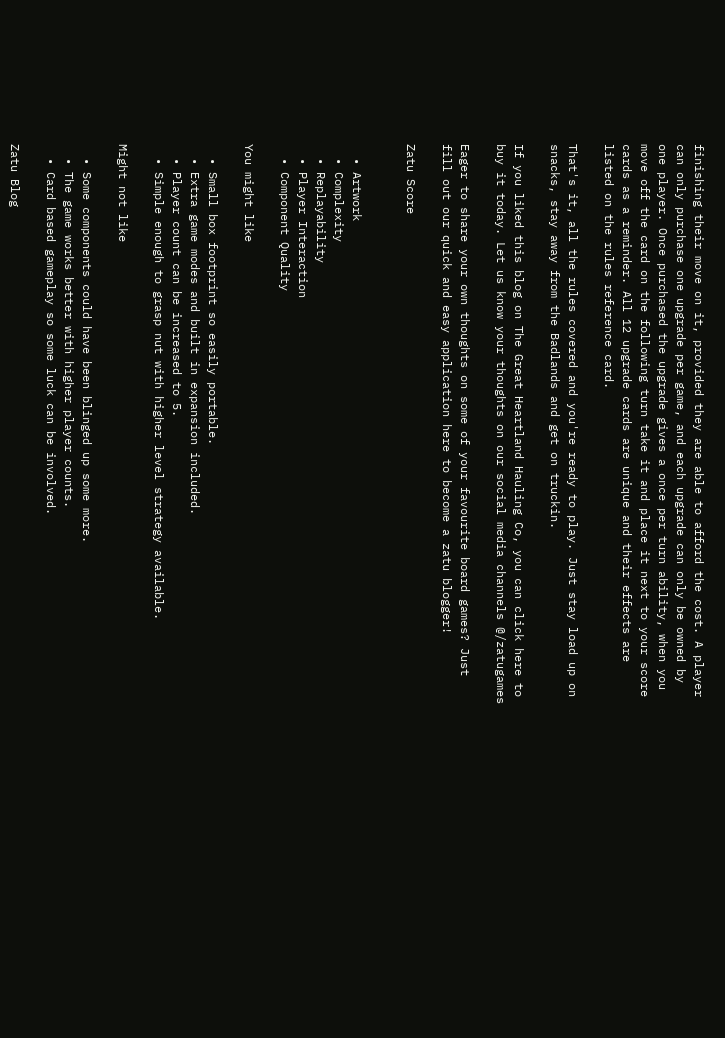finishing their move on it, provided they are able to afford the cost. A player can only purchase one upgrade per game, and each upgrade can only be owned by one player. Once purchased the upgrade gives a once per turn ability, when you move off the card on the following turn take it and place it next to your score cards as a reminder. All 12 upgrade cards are unique and their effects are listed on the rules reference card.

That's it, all the rules covered and you're ready to play. Just stay load up on snacks, stay away from the Badlands and get on truckin.

If you liked this blog on The Great Heartland Hauling Co, you can click here to buy it today. Let us know your thoughts on our social media channels @/zatugames

Eager to share your own thoughts on some of your favourite board games? Just fill out our quick and easy application here to become a zatu blogger!

Zatu Score


  • Artwork
  • Complexity
  • Replayability
  • Player Interaction
  • Component Quality

You might like

  • Small box footprint so easily portable.
  • Extra game modes and built in expansion included.
  • Player count can be increased to 5.
  • Simple enough to grasp nut with higher level strategy available.

Might not like

  • Some components could have been blinged up some more.
  • The game works better with higher player counts.
  • Card based gameplay so some luck can be involved.

Zatu Blog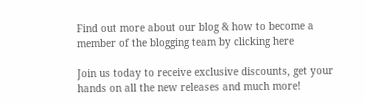Find out more about our blog & how to become a member of the blogging team by clicking here

Join us today to receive exclusive discounts, get your hands on all the new releases and much more!